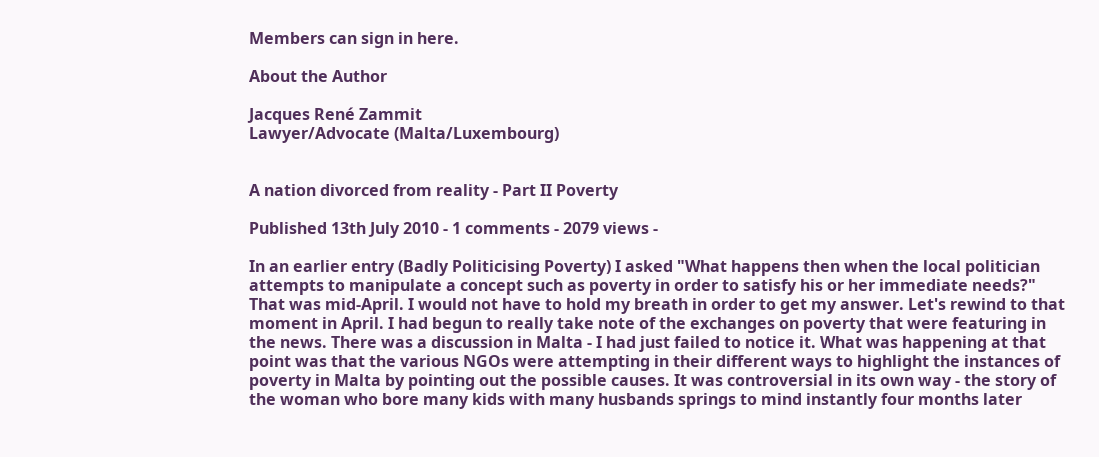Members can sign in here.

About the Author

Jacques René Zammit
Lawyer/Advocate (Malta/Luxembourg)


A nation divorced from reality - Part II Poverty

Published 13th July 2010 - 1 comments - 2079 views -

In an earlier entry (Badly Politicising Poverty) I asked "What happens then when the local politician attempts to manipulate a concept such as poverty in order to satisfy his or her immediate needs?" That was mid-April. I would not have to hold my breath in order to get my answer. Let's rewind to that moment in April. I had begun to really take note of the exchanges on poverty that were featuring in the news. There was a discussion in Malta - I had just failed to notice it. What was happening at that point was that the various NGOs were attempting in their different ways to highlight the instances of poverty in Malta by pointing out the possible causes. It was controversial in its own way - the story of the woman who bore many kids with many husbands springs to mind instantly four months later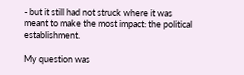- but it still had not struck where it was meant to make the most impact: the political establishment.

My question was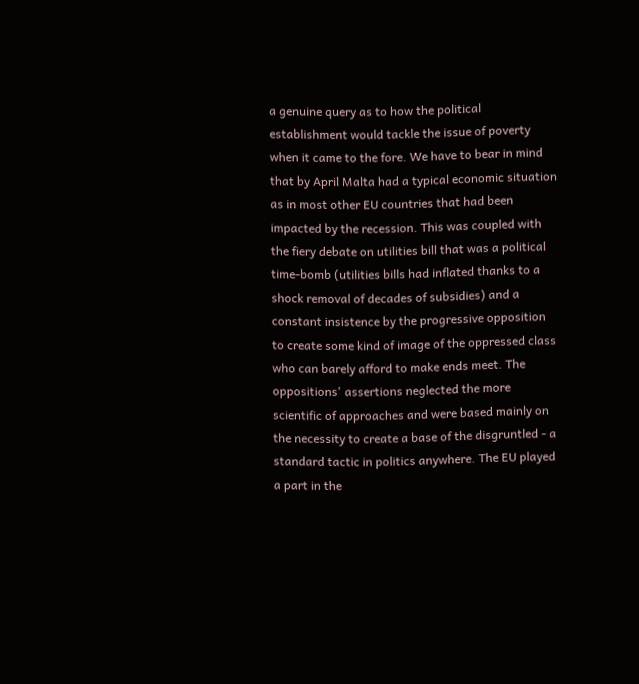a genuine query as to how the political establishment would tackle the issue of poverty when it came to the fore. We have to bear in mind that by April Malta had a typical economic situation as in most other EU countries that had been impacted by the recession. This was coupled with the fiery debate on utilities bill that was a political time-bomb (utilities bills had inflated thanks to a shock removal of decades of subsidies) and a constant insistence by the progressive opposition to create some kind of image of the oppressed class who can barely afford to make ends meet. The oppositions' assertions neglected the more scientific of approaches and were based mainly on the necessity to create a base of the disgruntled - a standard tactic in politics anywhere. The EU played a part in the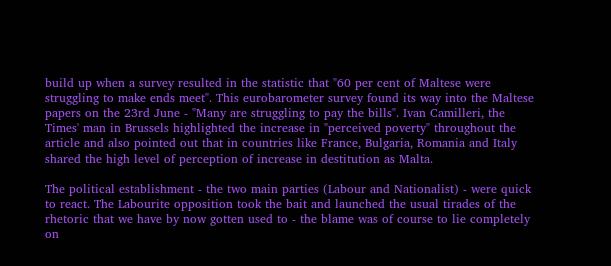build up when a survey resulted in the statistic that "60 per cent of Maltese were struggling to make ends meet". This eurobarometer survey found its way into the Maltese papers on the 23rd June - "Many are struggling to pay the bills". Ivan Camilleri, the Times' man in Brussels highlighted the increase in "perceived poverty" throughout the article and also pointed out that in countries like France, Bulgaria, Romania and Italy shared the high level of perception of increase in destitution as Malta.

The political establishment - the two main parties (Labour and Nationalist) - were quick to react. The Labourite opposition took the bait and launched the usual tirades of the rhetoric that we have by now gotten used to - the blame was of course to lie completely on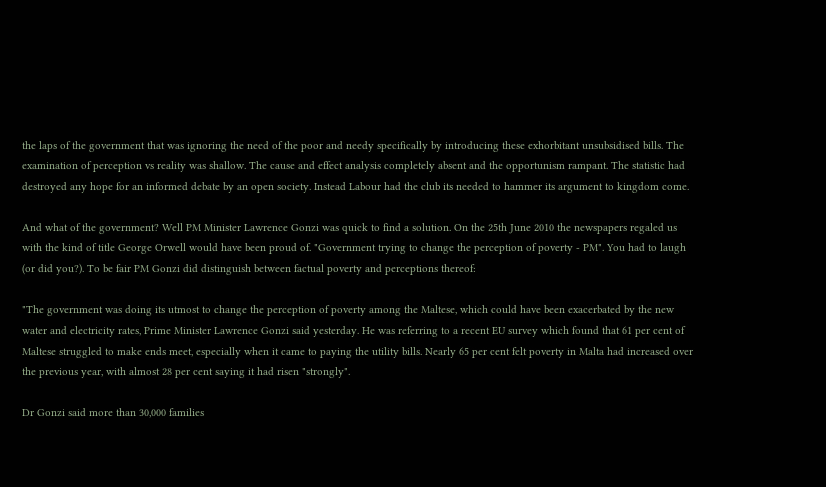the laps of the government that was ignoring the need of the poor and needy specifically by introducing these exhorbitant unsubsidised bills. The examination of perception vs reality was shallow. The cause and effect analysis completely absent and the opportunism rampant. The statistic had destroyed any hope for an informed debate by an open society. Instead Labour had the club its needed to hammer its argument to kingdom come.

And what of the government? Well PM Minister Lawrence Gonzi was quick to find a solution. On the 25th June 2010 the newspapers regaled us with the kind of title George Orwell would have been proud of. "Government trying to change the perception of poverty - PM". You had to laugh (or did you?). To be fair PM Gonzi did distinguish between factual poverty and perceptions thereof:

"The government was doing its utmost to change the perception of poverty among the Maltese, which could have been exacerbated by the new water and electricity rates, Prime Minister Lawrence Gonzi said yesterday. He was referring to a recent EU survey which found that 61 per cent of Maltese struggled to make ends meet, especially when it came to paying the utility bills. Nearly 65 per cent felt poverty in Malta had increased over the previous year, with almost 28 per cent saying it had risen "strongly".

Dr Gonzi said more than 30,000 families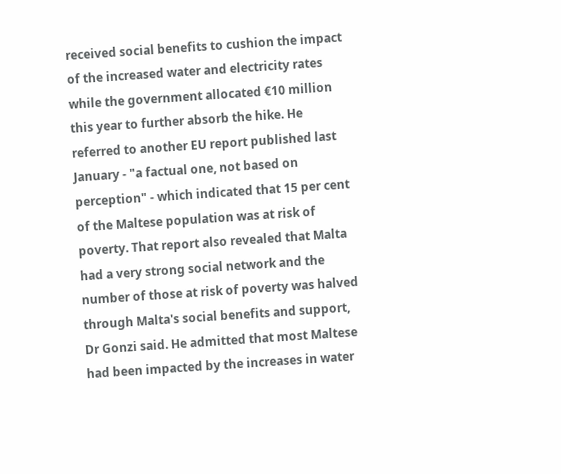received social benefits to cushion the impact of the increased water and electricity rates while the government allocated €10 million this year to further absorb the hike. He referred to another EU report published last January - "a factual one, not based on perception" - which indicated that 15 per cent of the Maltese population was at risk of poverty. That report also revealed that Malta had a very strong social network and the number of those at risk of poverty was halved through Malta's social benefits and support, Dr Gonzi said. He admitted that most Maltese had been impacted by the increases in water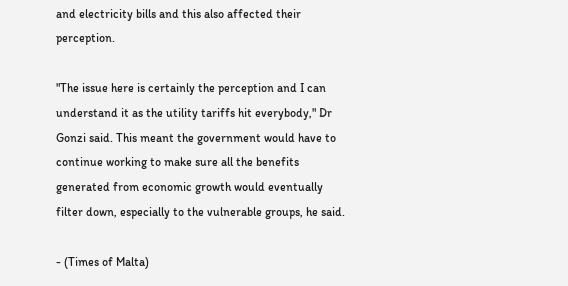and electricity bills and this also affected their perception.

"The issue here is certainly the perception and I can understand it as the utility tariffs hit everybody," Dr Gonzi said. This meant the government would have to continue working to make sure all the benefits generated from economic growth would eventually filter down, especially to the vulnerable groups, he said.

- (Times of Malta)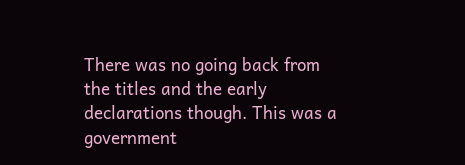There was no going back from the titles and the early declarations though. This was a government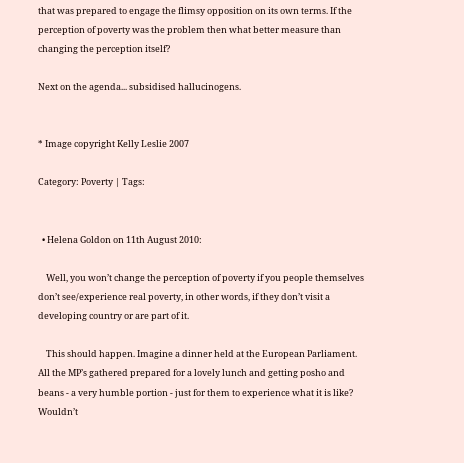that was prepared to engage the flimsy opposition on its own terms. If the perception of poverty was the problem then what better measure than changing the perception itself?

Next on the agenda... subsidised hallucinogens.


* Image copyright Kelly Leslie 2007

Category: Poverty | Tags:


  • Helena Goldon on 11th August 2010:

    Well, you won’t change the perception of poverty if you people themselves don’t see/experience real poverty, in other words, if they don’t visit a developing country or are part of it.

    This should happen. Imagine a dinner held at the European Parliament. All the MP’s gathered prepared for a lovely lunch and getting posho and beans - a very humble portion - just for them to experience what it is like? Wouldn’t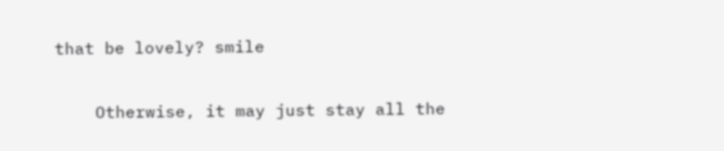that be lovely? smile

    Otherwise, it may just stay all the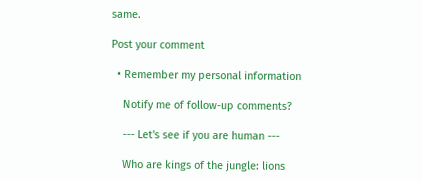same.

Post your comment

  • Remember my personal information

    Notify me of follow-up comments?

    --- Let's see if you are human ---

    Who are kings of the jungle: lions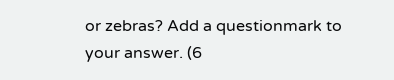or zebras? Add a questionmark to your answer. (6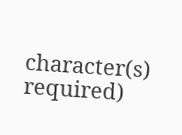character(s) required)